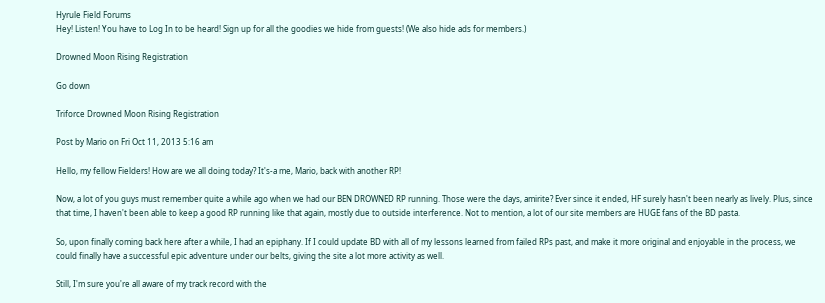Hyrule Field Forums
Hey! Listen! You have to Log In to be heard! Sign up for all the goodies we hide from guests! (We also hide ads for members.)

Drowned Moon Rising Registration

Go down

Triforce Drowned Moon Rising Registration

Post by Mario on Fri Oct 11, 2013 5:16 am

Hello, my fellow Fielders! How are we all doing today? It's-a me, Mario, back with another RP!

Now, a lot of you guys must remember quite a while ago when we had our BEN DROWNED RP running. Those were the days, amirite? Ever since it ended, HF surely hasn't been nearly as lively. Plus, since that time, I haven't been able to keep a good RP running like that again, mostly due to outside interference. Not to mention, a lot of our site members are HUGE fans of the BD pasta.

So, upon finally coming back here after a while, I had an epiphany. If I could update BD with all of my lessons learned from failed RPs past, and make it more original and enjoyable in the process, we could finally have a successful epic adventure under our belts, giving the site a lot more activity as well.

Still, I'm sure you're all aware of my track record with the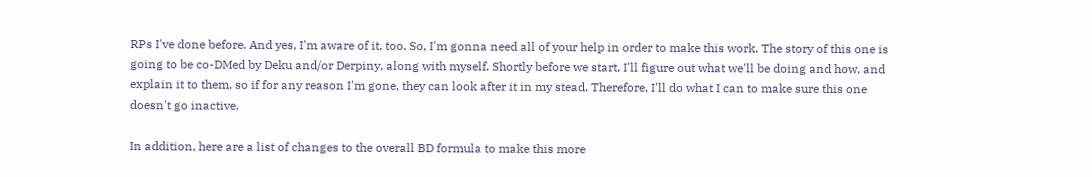RPs I've done before. And yes, I'm aware of it, too. So, I'm gonna need all of your help in order to make this work. The story of this one is going to be co-DMed by Deku and/or Derpiny, along with myself. Shortly before we start, I'll figure out what we'll be doing and how, and explain it to them, so if for any reason I'm gone, they can look after it in my stead. Therefore, I'll do what I can to make sure this one doesn't go inactive.

In addition, here are a list of changes to the overall BD formula to make this more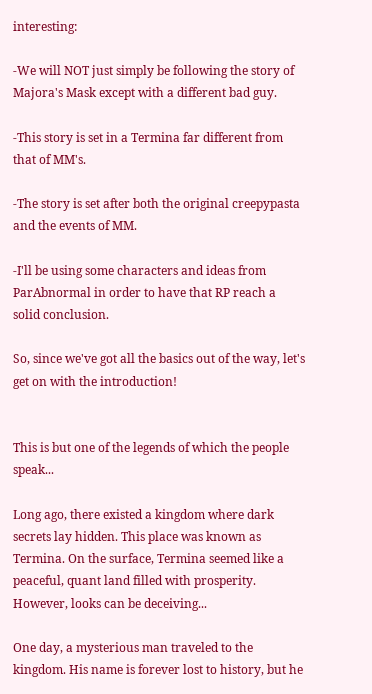interesting:

-We will NOT just simply be following the story of Majora's Mask except with a different bad guy.

-This story is set in a Termina far different from that of MM's.

-The story is set after both the original creepypasta and the events of MM.

-I'll be using some characters and ideas from ParAbnormal in order to have that RP reach a solid conclusion.

So, since we've got all the basics out of the way, let's get on with the introduction!


This is but one of the legends of which the people speak...

Long ago, there existed a kingdom where dark secrets lay hidden. This place was known as Termina. On the surface, Termina seemed like a peaceful, quant land filled with prosperity. However, looks can be deceiving...

One day, a mysterious man traveled to the kingdom. His name is forever lost to history, but he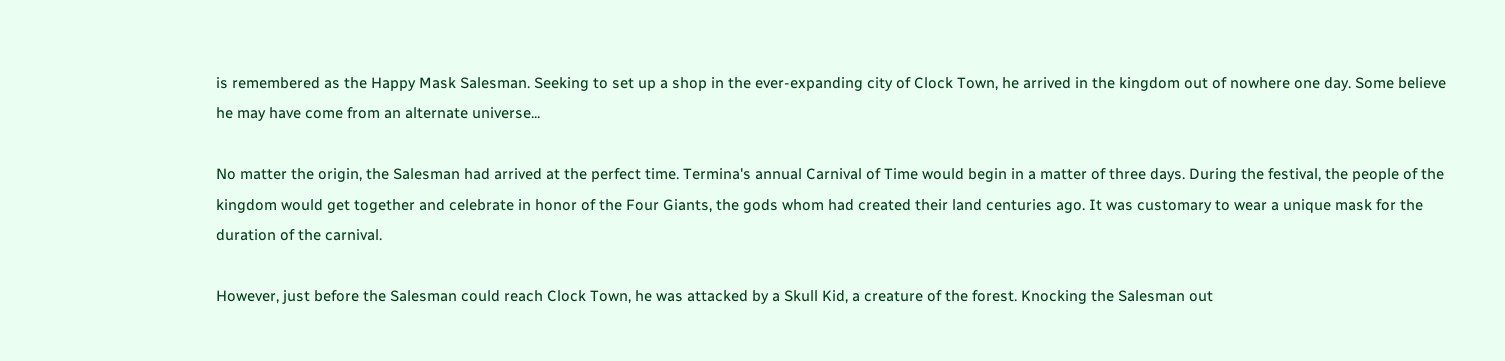is remembered as the Happy Mask Salesman. Seeking to set up a shop in the ever-expanding city of Clock Town, he arrived in the kingdom out of nowhere one day. Some believe he may have come from an alternate universe...

No matter the origin, the Salesman had arrived at the perfect time. Termina's annual Carnival of Time would begin in a matter of three days. During the festival, the people of the kingdom would get together and celebrate in honor of the Four Giants, the gods whom had created their land centuries ago. It was customary to wear a unique mask for the duration of the carnival.

However, just before the Salesman could reach Clock Town, he was attacked by a Skull Kid, a creature of the forest. Knocking the Salesman out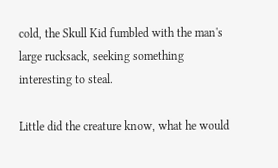cold, the Skull Kid fumbled with the man's large rucksack, seeking something interesting to steal.

Little did the creature know, what he would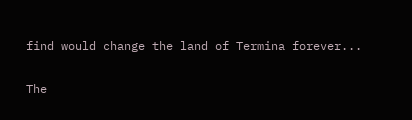find would change the land of Termina forever...

The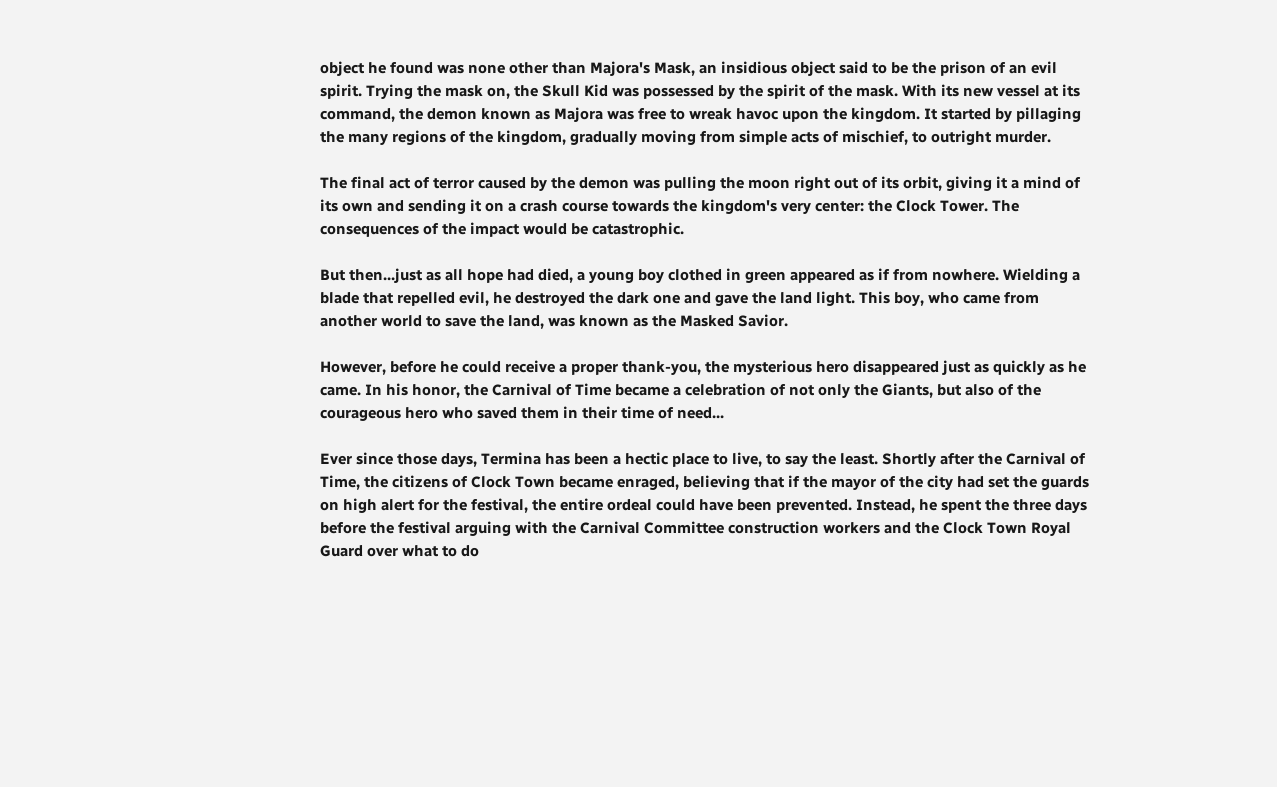object he found was none other than Majora's Mask, an insidious object said to be the prison of an evil spirit. Trying the mask on, the Skull Kid was possessed by the spirit of the mask. With its new vessel at its command, the demon known as Majora was free to wreak havoc upon the kingdom. It started by pillaging the many regions of the kingdom, gradually moving from simple acts of mischief, to outright murder.

The final act of terror caused by the demon was pulling the moon right out of its orbit, giving it a mind of its own and sending it on a crash course towards the kingdom's very center: the Clock Tower. The consequences of the impact would be catastrophic.

But then...just as all hope had died, a young boy clothed in green appeared as if from nowhere. Wielding a blade that repelled evil, he destroyed the dark one and gave the land light. This boy, who came from another world to save the land, was known as the Masked Savior.

However, before he could receive a proper thank-you, the mysterious hero disappeared just as quickly as he came. In his honor, the Carnival of Time became a celebration of not only the Giants, but also of the courageous hero who saved them in their time of need...

Ever since those days, Termina has been a hectic place to live, to say the least. Shortly after the Carnival of Time, the citizens of Clock Town became enraged, believing that if the mayor of the city had set the guards on high alert for the festival, the entire ordeal could have been prevented. Instead, he spent the three days before the festival arguing with the Carnival Committee construction workers and the Clock Town Royal Guard over what to do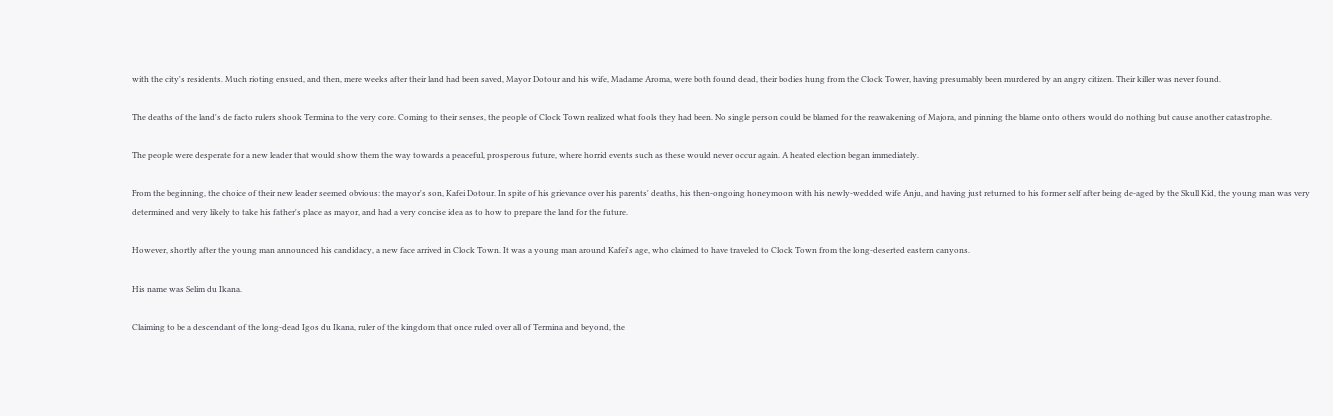with the city's residents. Much rioting ensued, and then, mere weeks after their land had been saved, Mayor Dotour and his wife, Madame Aroma, were both found dead, their bodies hung from the Clock Tower, having presumably been murdered by an angry citizen. Their killer was never found.

The deaths of the land's de facto rulers shook Termina to the very core. Coming to their senses, the people of Clock Town realized what fools they had been. No single person could be blamed for the reawakening of Majora, and pinning the blame onto others would do nothing but cause another catastrophe.

The people were desperate for a new leader that would show them the way towards a peaceful, prosperous future, where horrid events such as these would never occur again. A heated election began immediately.

From the beginning, the choice of their new leader seemed obvious: the mayor's son, Kafei Dotour. In spite of his grievance over his parents' deaths, his then-ongoing honeymoon with his newly-wedded wife Anju, and having just returned to his former self after being de-aged by the Skull Kid, the young man was very determined and very likely to take his father's place as mayor, and had a very concise idea as to how to prepare the land for the future.

However, shortly after the young man announced his candidacy, a new face arrived in Clock Town. It was a young man around Kafei's age, who claimed to have traveled to Clock Town from the long-deserted eastern canyons.

His name was Selim du Ikana.

Claiming to be a descendant of the long-dead Igos du Ikana, ruler of the kingdom that once ruled over all of Termina and beyond, the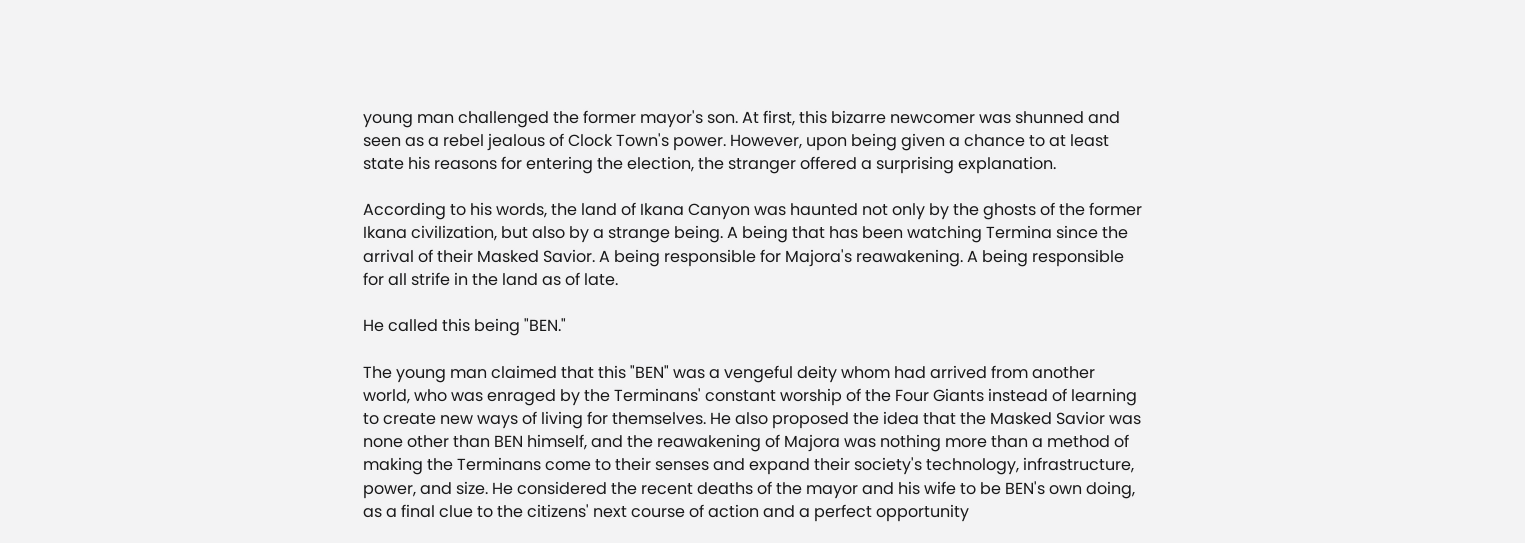young man challenged the former mayor's son. At first, this bizarre newcomer was shunned and seen as a rebel jealous of Clock Town's power. However, upon being given a chance to at least state his reasons for entering the election, the stranger offered a surprising explanation.

According to his words, the land of Ikana Canyon was haunted not only by the ghosts of the former Ikana civilization, but also by a strange being. A being that has been watching Termina since the arrival of their Masked Savior. A being responsible for Majora's reawakening. A being responsible for all strife in the land as of late.

He called this being "BEN."

The young man claimed that this "BEN" was a vengeful deity whom had arrived from another world, who was enraged by the Terminans' constant worship of the Four Giants instead of learning to create new ways of living for themselves. He also proposed the idea that the Masked Savior was none other than BEN himself, and the reawakening of Majora was nothing more than a method of making the Terminans come to their senses and expand their society's technology, infrastructure, power, and size. He considered the recent deaths of the mayor and his wife to be BEN's own doing, as a final clue to the citizens' next course of action and a perfect opportunity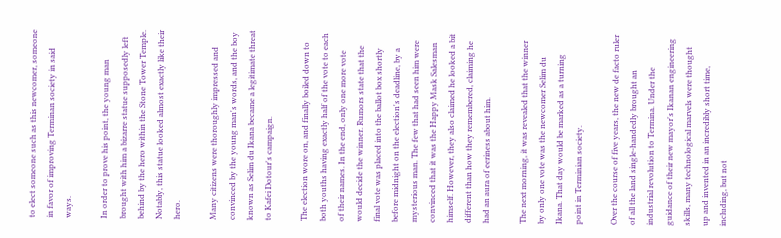to elect someone such as this newcomer, someone in favor of improving Terminan society in said ways.

In order to prove his point, the young man brought with him a bizarre statue supposedly left behind by the hero within the Stone Tower Temple. Notably, this statue looked almost exactly like their hero.

Many citizens were thoroughly impressed and convinced by the young man's words, and the boy known as Selim du Ikana became a legitimate threat to Kafei Dotour's campaign.

The election wore on, and finally boiled down to both youths having exactly half of the vote to each of their names. In the end, only one more vote would decide the winner. Rumors state that the final vote was placed into the ballot box shortly before midnight on the election's deadline, by a mysterious man. The few that had seen him were convinced that it was the Happy Mask Salesman himself. However, they also claimed he looked a bit different than how they remembered, claiming he had an aura of eeriness about him.

The next morning, it was revealed that the winner by only one vote was the newcomer Selim du Ikana. That day would be marked as a turning point in Terminian society.

Over the course of five years, the new de facto ruler of all the land single-handedly brought an industrial revolution to Termina. Under the guidance of their new mayor's Ikanan engineering skills, many technological marvels were thought up and invented in an incredibly short time, including, but not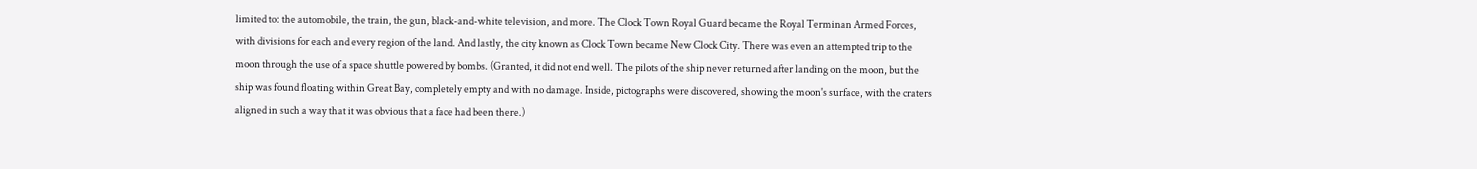limited to: the automobile, the train, the gun, black-and-white television, and more. The Clock Town Royal Guard became the Royal Terminan Armed Forces, with divisions for each and every region of the land. And lastly, the city known as Clock Town became New Clock City. There was even an attempted trip to the moon through the use of a space shuttle powered by bombs. (Granted, it did not end well. The pilots of the ship never returned after landing on the moon, but the ship was found floating within Great Bay, completely empty and with no damage. Inside, pictographs were discovered, showing the moon's surface, with the craters aligned in such a way that it was obvious that a face had been there.)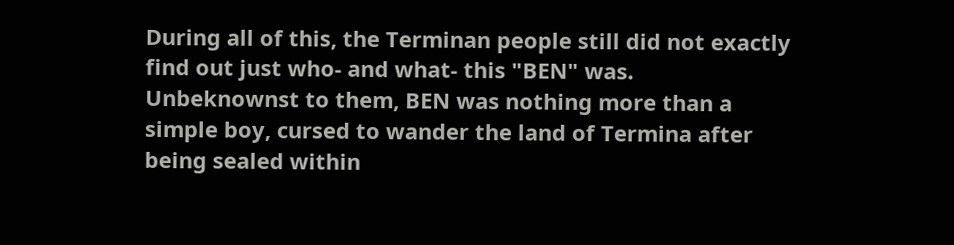During all of this, the Terminan people still did not exactly find out just who- and what- this "BEN" was. Unbeknownst to them, BEN was nothing more than a simple boy, cursed to wander the land of Termina after being sealed within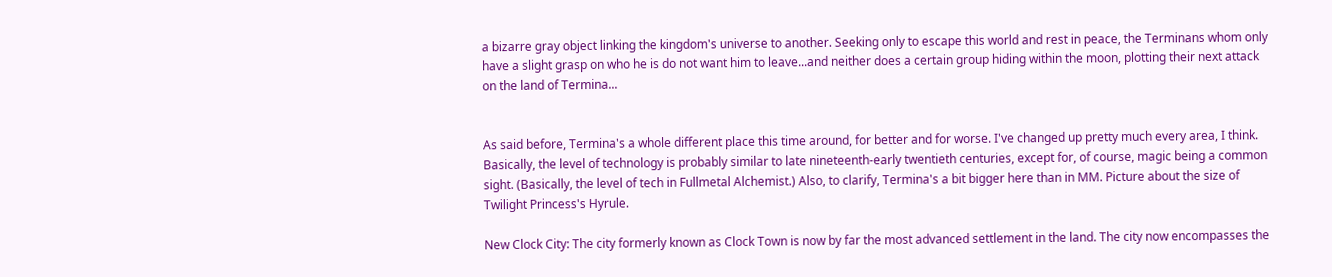a bizarre gray object linking the kingdom's universe to another. Seeking only to escape this world and rest in peace, the Terminans whom only have a slight grasp on who he is do not want him to leave...and neither does a certain group hiding within the moon, plotting their next attack on the land of Termina...


As said before, Termina's a whole different place this time around, for better and for worse. I've changed up pretty much every area, I think. Basically, the level of technology is probably similar to late nineteenth-early twentieth centuries, except for, of course, magic being a common sight. (Basically, the level of tech in Fullmetal Alchemist.) Also, to clarify, Termina's a bit bigger here than in MM. Picture about the size of Twilight Princess's Hyrule.

New Clock City: The city formerly known as Clock Town is now by far the most advanced settlement in the land. The city now encompasses the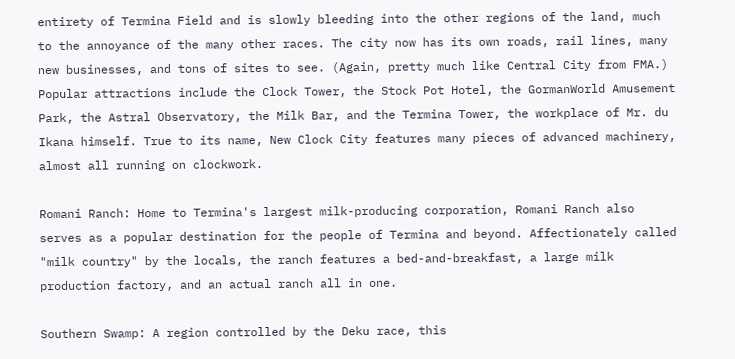entirety of Termina Field and is slowly bleeding into the other regions of the land, much to the annoyance of the many other races. The city now has its own roads, rail lines, many new businesses, and tons of sites to see. (Again, pretty much like Central City from FMA.) Popular attractions include the Clock Tower, the Stock Pot Hotel, the GormanWorld Amusement Park, the Astral Observatory, the Milk Bar, and the Termina Tower, the workplace of Mr. du Ikana himself. True to its name, New Clock City features many pieces of advanced machinery, almost all running on clockwork.

Romani Ranch: Home to Termina's largest milk-producing corporation, Romani Ranch also serves as a popular destination for the people of Termina and beyond. Affectionately called "milk country" by the locals, the ranch features a bed-and-breakfast, a large milk production factory, and an actual ranch all in one.

Southern Swamp: A region controlled by the Deku race, this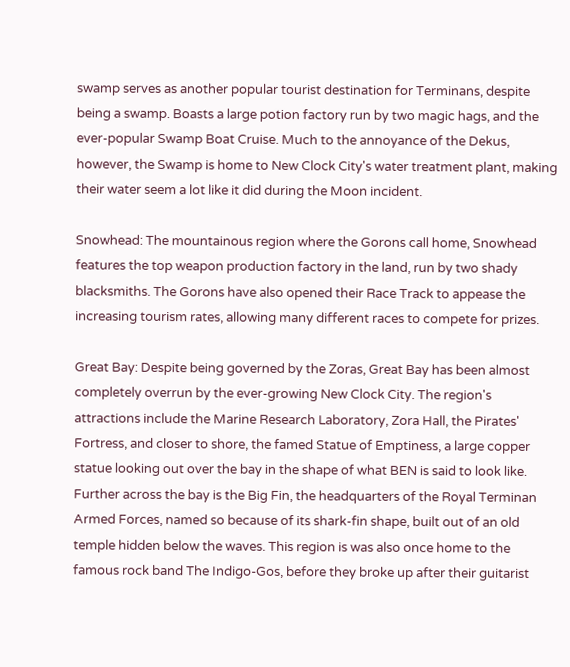swamp serves as another popular tourist destination for Terminans, despite being a swamp. Boasts a large potion factory run by two magic hags, and the ever-popular Swamp Boat Cruise. Much to the annoyance of the Dekus, however, the Swamp is home to New Clock City's water treatment plant, making their water seem a lot like it did during the Moon incident.

Snowhead: The mountainous region where the Gorons call home, Snowhead features the top weapon production factory in the land, run by two shady blacksmiths. The Gorons have also opened their Race Track to appease the increasing tourism rates, allowing many different races to compete for prizes.

Great Bay: Despite being governed by the Zoras, Great Bay has been almost completely overrun by the ever-growing New Clock City. The region's attractions include the Marine Research Laboratory, Zora Hall, the Pirates' Fortress, and closer to shore, the famed Statue of Emptiness, a large copper statue looking out over the bay in the shape of what BEN is said to look like. Further across the bay is the Big Fin, the headquarters of the Royal Terminan Armed Forces, named so because of its shark-fin shape, built out of an old temple hidden below the waves. This region is was also once home to the famous rock band The Indigo-Gos, before they broke up after their guitarist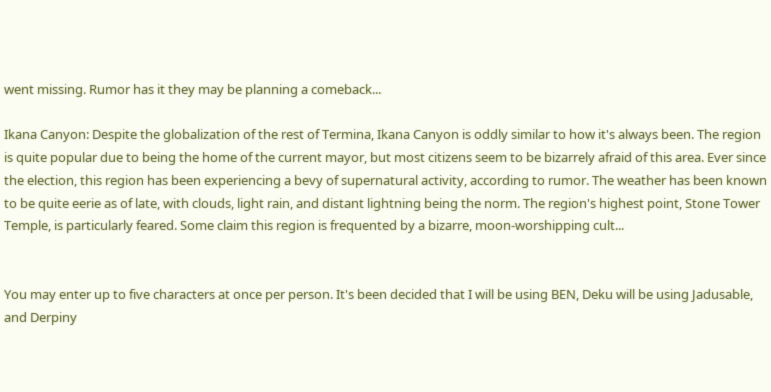went missing. Rumor has it they may be planning a comeback...

Ikana Canyon: Despite the globalization of the rest of Termina, Ikana Canyon is oddly similar to how it's always been. The region is quite popular due to being the home of the current mayor, but most citizens seem to be bizarrely afraid of this area. Ever since the election, this region has been experiencing a bevy of supernatural activity, according to rumor. The weather has been known to be quite eerie as of late, with clouds, light rain, and distant lightning being the norm. The region's highest point, Stone Tower Temple, is particularly feared. Some claim this region is frequented by a bizarre, moon-worshipping cult...


You may enter up to five characters at once per person. It's been decided that I will be using BEN, Deku will be using Jadusable, and Derpiny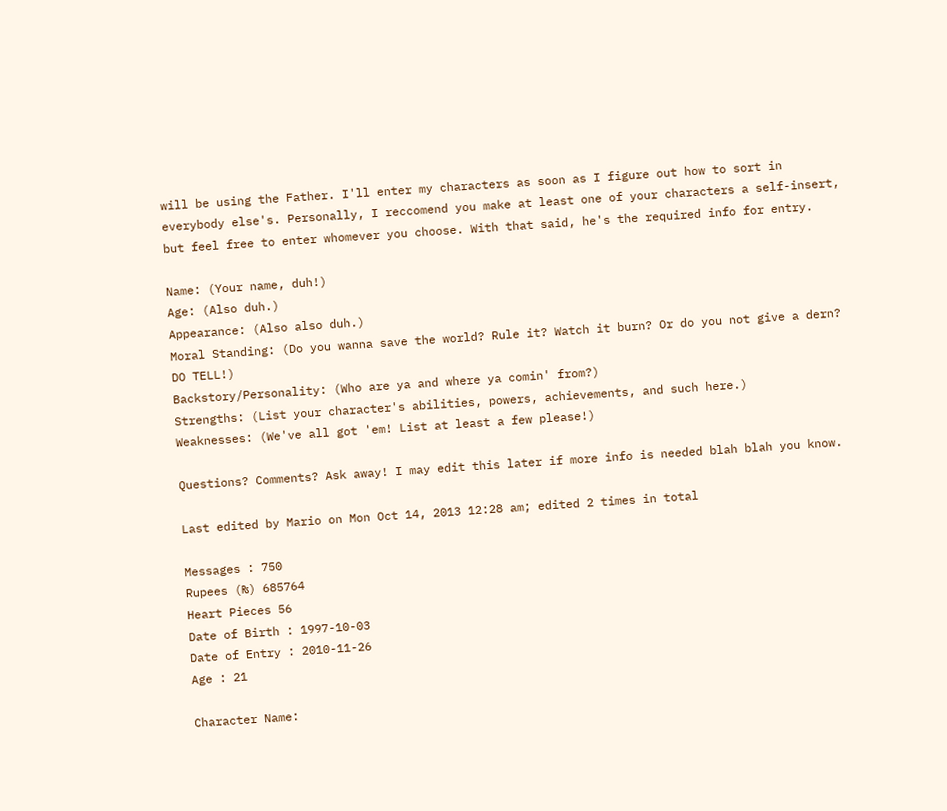will be using the Father. I'll enter my characters as soon as I figure out how to sort in everybody else's. Personally, I reccomend you make at least one of your characters a self-insert, but feel free to enter whomever you choose. With that said, he's the required info for entry.

Name: (Your name, duh!)
Age: (Also duh.)
Appearance: (Also also duh.)
Moral Standing: (Do you wanna save the world? Rule it? Watch it burn? Or do you not give a dern? DO TELL!)
Backstory/Personality: (Who are ya and where ya comin' from?)
Strengths: (List your character's abilities, powers, achievements, and such here.)
Weaknesses: (We've all got 'em! List at least a few please!)

Questions? Comments? Ask away! I may edit this later if more info is needed blah blah you know.

Last edited by Mario on Mon Oct 14, 2013 12:28 am; edited 2 times in total

Messages : 750
Rupees (₨) 685764
Heart Pieces 56
Date of Birth : 1997-10-03
Date of Entry : 2010-11-26
Age : 21

Character Name: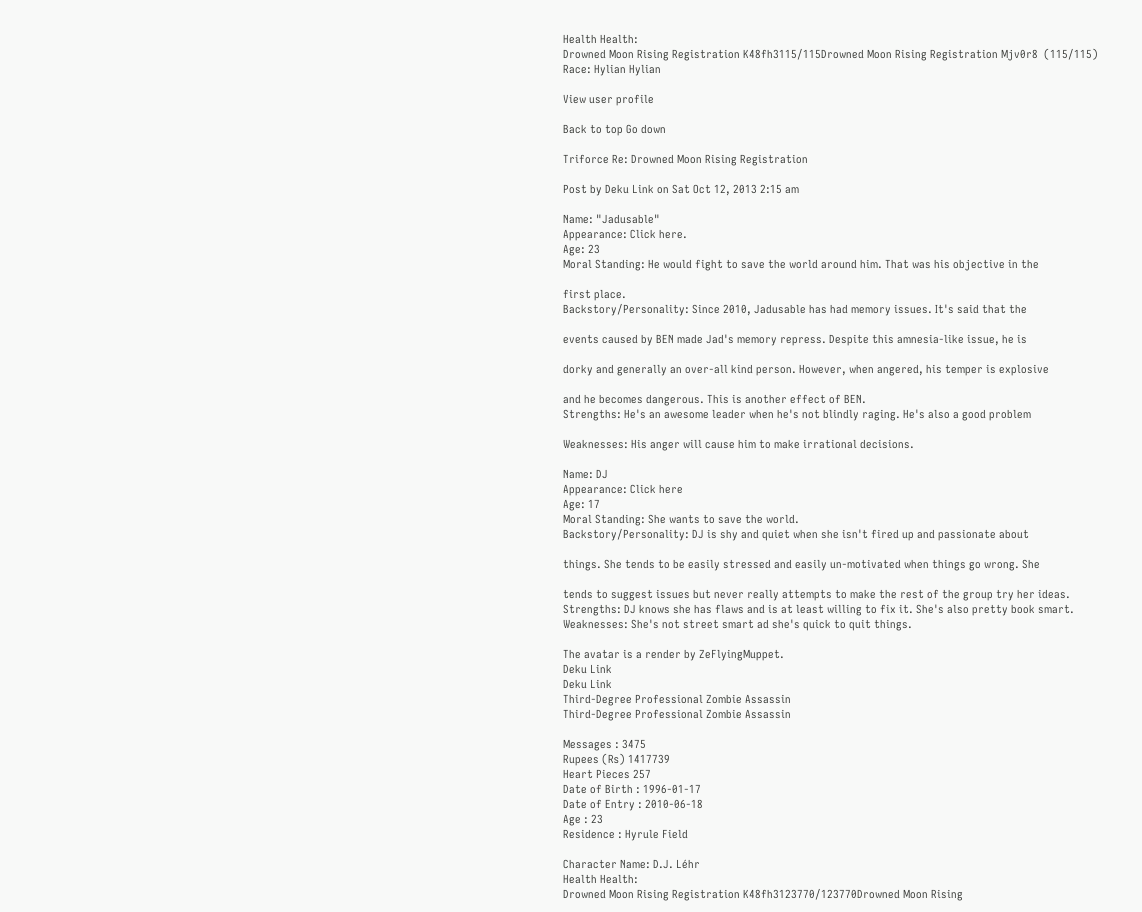Health Health:
Drowned Moon Rising Registration K48fh3115/115Drowned Moon Rising Registration Mjv0r8  (115/115)
Race: Hylian Hylian

View user profile

Back to top Go down

Triforce Re: Drowned Moon Rising Registration

Post by Deku Link on Sat Oct 12, 2013 2:15 am

Name: "Jadusable"
Appearance: Click here.
Age: 23
Moral Standing: He would fight to save the world around him. That was his objective in the

first place.
Backstory/Personality: Since 2010, Jadusable has had memory issues. It's said that the

events caused by BEN made Jad's memory repress. Despite this amnesia-like issue, he is

dorky and generally an over-all kind person. However, when angered, his temper is explosive

and he becomes dangerous. This is another effect of BEN.
Strengths: He's an awesome leader when he's not blindly raging. He's also a good problem

Weaknesses: His anger will cause him to make irrational decisions.

Name: DJ
Appearance: Click here
Age: 17
Moral Standing: She wants to save the world.
Backstory/Personality: DJ is shy and quiet when she isn't fired up and passionate about

things. She tends to be easily stressed and easily un-motivated when things go wrong. She

tends to suggest issues but never really attempts to make the rest of the group try her ideas.
Strengths: DJ knows she has flaws and is at least willing to fix it. She's also pretty book smart.
Weaknesses: She's not street smart ad she's quick to quit things.

The avatar is a render by ZeFlyingMuppet.
Deku Link
Deku Link
Third-Degree Professional Zombie Assassin
Third-Degree Professional Zombie Assassin

Messages : 3475
Rupees (₨) 1417739
Heart Pieces 257
Date of Birth : 1996-01-17
Date of Entry : 2010-06-18
Age : 23
Residence : Hyrule Field

Character Name: D.J. Léhr
Health Health:
Drowned Moon Rising Registration K48fh3123770/123770Drowned Moon Rising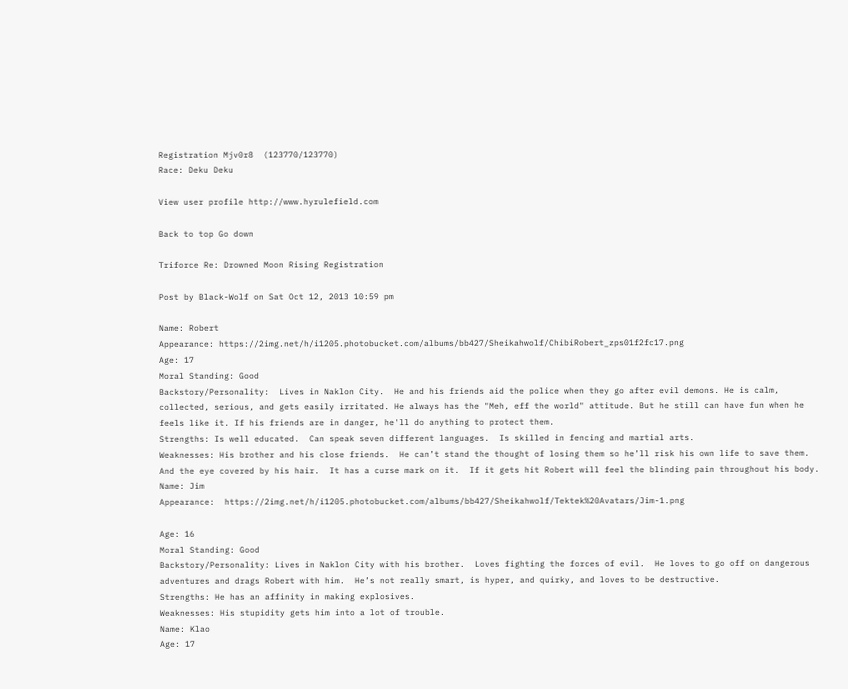Registration Mjv0r8  (123770/123770)
Race: Deku Deku

View user profile http://www.hyrulefield.com

Back to top Go down

Triforce Re: Drowned Moon Rising Registration

Post by Black-Wolf on Sat Oct 12, 2013 10:59 pm

Name: Robert
Appearance: https://2img.net/h/i1205.photobucket.com/albums/bb427/Sheikahwolf/ChibiRobert_zps01f2fc17.png
Age: 17
Moral Standing: Good
Backstory/Personality:  Lives in Naklon City.  He and his friends aid the police when they go after evil demons. He is calm, collected, serious, and gets easily irritated. He always has the "Meh, eff the world" attitude. But he still can have fun when he feels like it. If his friends are in danger, he'll do anything to protect them.
Strengths: Is well educated.  Can speak seven different languages.  Is skilled in fencing and martial arts.
Weaknesses: His brother and his close friends.  He can’t stand the thought of losing them so he’ll risk his own life to save them.  And the eye covered by his hair.  It has a curse mark on it.  If it gets hit Robert will feel the blinding pain throughout his body.
Name: Jim
Appearance:  https://2img.net/h/i1205.photobucket.com/albums/bb427/Sheikahwolf/Tektek%20Avatars/Jim-1.png

Age: 16
Moral Standing: Good
Backstory/Personality: Lives in Naklon City with his brother.  Loves fighting the forces of evil.  He loves to go off on dangerous adventures and drags Robert with him.  He’s not really smart, is hyper, and quirky, and loves to be destructive.
Strengths: He has an affinity in making explosives.
Weaknesses: His stupidity gets him into a lot of trouble.
Name: Klao
Age: 17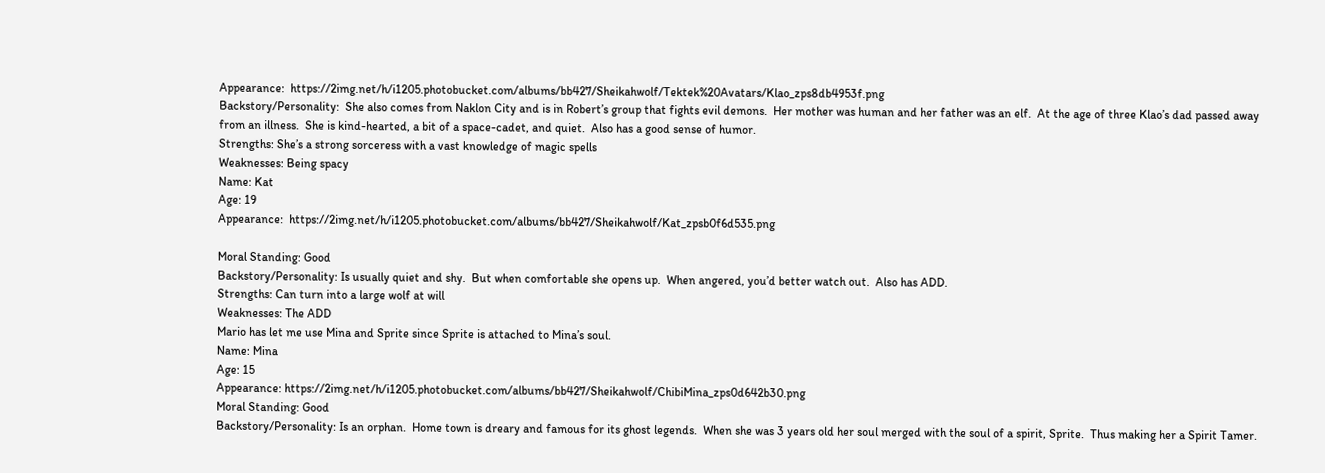Appearance:  https://2img.net/h/i1205.photobucket.com/albums/bb427/Sheikahwolf/Tektek%20Avatars/Klao_zps8db4953f.png
Backstory/Personality:  She also comes from Naklon City and is in Robert’s group that fights evil demons.  Her mother was human and her father was an elf.  At the age of three Klao’s dad passed away from an illness.  She is kind-hearted, a bit of a space-cadet, and quiet.  Also has a good sense of humor.
Strengths: She’s a strong sorceress with a vast knowledge of magic spells
Weaknesses: Being spacy
Name: Kat
Age: 19
Appearance:  https://2img.net/h/i1205.photobucket.com/albums/bb427/Sheikahwolf/Kat_zpsb0f6d535.png

Moral Standing: Good
Backstory/Personality: Is usually quiet and shy.  But when comfortable she opens up.  When angered, you’d better watch out.  Also has ADD.
Strengths: Can turn into a large wolf at will
Weaknesses: The ADD
Mario has let me use Mina and Sprite since Sprite is attached to Mina’s soul.
Name: Mina
Age: 15
Appearance: https://2img.net/h/i1205.photobucket.com/albums/bb427/Sheikahwolf/ChibiMina_zps0d642b30.png
Moral Standing: Good
Backstory/Personality: Is an orphan.  Home town is dreary and famous for its ghost legends.  When she was 3 years old her soul merged with the soul of a spirit, Sprite.  Thus making her a Spirit Tamer.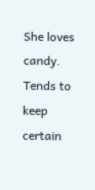She loves candy.  Tends to keep certain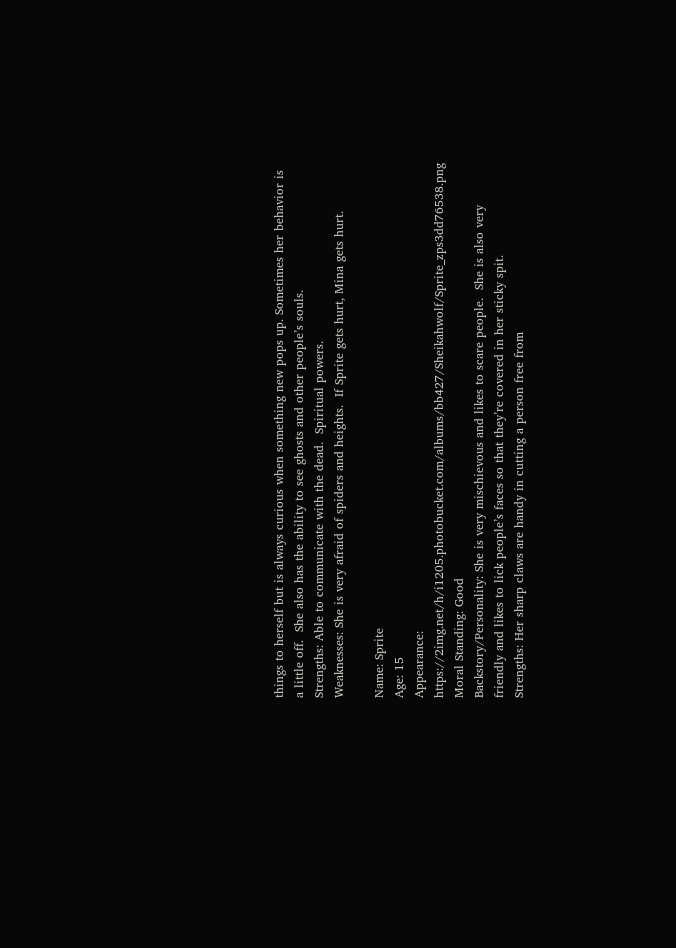things to herself but is always curious when something new pops up. Sometimes her behavior is a little off.  She also has the ability to see ghosts and other people’s souls.
Strengths: Able to communicate with the dead.  Spiritual powers.
Weaknesses: She is very afraid of spiders and heights.  If Sprite gets hurt, Mina gets hurt.

Name: Sprite
Age: 15
Appearance: https://2img.net/h/i1205.photobucket.com/albums/bb427/Sheikahwolf/Sprite_zps3dd76538.png
Moral Standing: Good
Backstory/Personality: She is very mischievous and likes to scare people.  She is also very friendly and likes to lick people’s faces so that they’re covered in her sticky spit.
Strengths: Her sharp claws are handy in cutting a person free from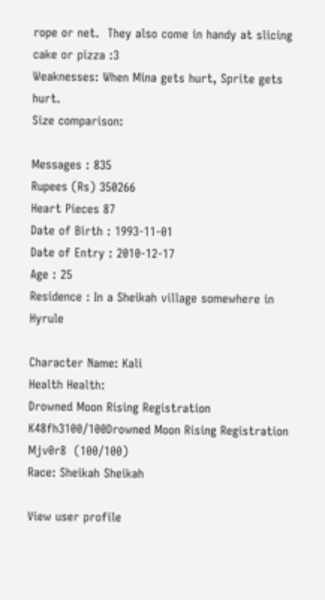rope or net.  They also come in handy at slicing cake or pizza :3
Weaknesses: When Mina gets hurt, Sprite gets hurt.
Size comparison:

Messages : 835
Rupees (₨) 350266
Heart Pieces 87
Date of Birth : 1993-11-01
Date of Entry : 2010-12-17
Age : 25
Residence : In a Sheikah village somewhere in Hyrule

Character Name: Kali
Health Health:
Drowned Moon Rising Registration K48fh3100/100Drowned Moon Rising Registration Mjv0r8  (100/100)
Race: Sheikah Sheikah

View user profile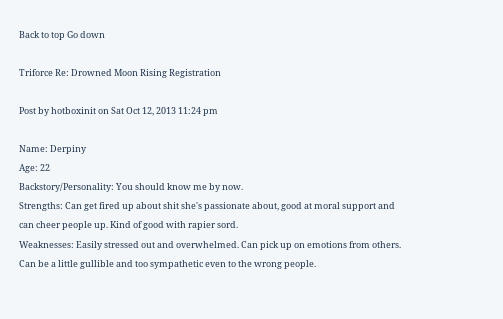Back to top Go down

Triforce Re: Drowned Moon Rising Registration

Post by hotboxinit on Sat Oct 12, 2013 11:24 pm

Name: Derpiny
Age: 22
Backstory/Personality: You should know me by now.
Strengths: Can get fired up about shit she's passionate about, good at moral support and can cheer people up. Kind of good with rapier sord.
Weaknesses: Easily stressed out and overwhelmed. Can pick up on emotions from others. Can be a little gullible and too sympathetic even to the wrong people.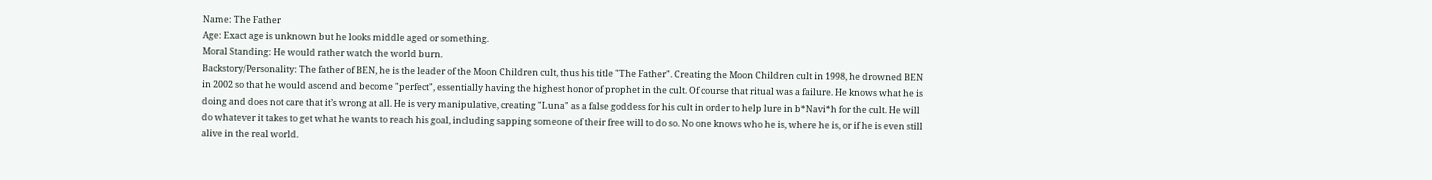Name: The Father
Age: Exact age is unknown but he looks middle aged or something.
Moral Standing: He would rather watch the world burn.
Backstory/Personality: The father of BEN, he is the leader of the Moon Children cult, thus his title "The Father". Creating the Moon Children cult in 1998, he drowned BEN in 2002 so that he would ascend and become "perfect", essentially having the highest honor of prophet in the cult. Of course that ritual was a failure. He knows what he is doing and does not care that it’s wrong at all. He is very manipulative, creating "Luna" as a false goddess for his cult in order to help lure in b*Navi*h for the cult. He will do whatever it takes to get what he wants to reach his goal, including sapping someone of their free will to do so. No one knows who he is, where he is, or if he is even still alive in the real world.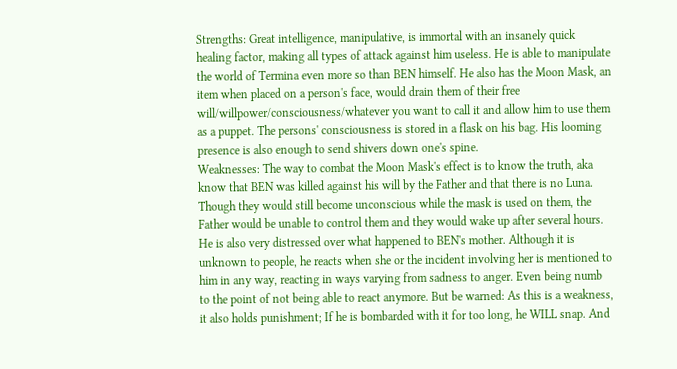Strengths: Great intelligence, manipulative, is immortal with an insanely quick healing factor, making all types of attack against him useless. He is able to manipulate the world of Termina even more so than BEN himself. He also has the Moon Mask, an item when placed on a person's face, would drain them of their free will/willpower/consciousness/whatever you want to call it and allow him to use them as a puppet. The persons' consciousness is stored in a flask on his bag. His looming presence is also enough to send shivers down one's spine.
Weaknesses: The way to combat the Moon Mask's effect is to know the truth, aka know that BEN was killed against his will by the Father and that there is no Luna. Though they would still become unconscious while the mask is used on them, the Father would be unable to control them and they would wake up after several hours. He is also very distressed over what happened to BEN's mother. Although it is unknown to people, he reacts when she or the incident involving her is mentioned to him in any way, reacting in ways varying from sadness to anger. Even being numb to the point of not being able to react anymore. But be warned: As this is a weakness, it also holds punishment; If he is bombarded with it for too long, he WILL snap. And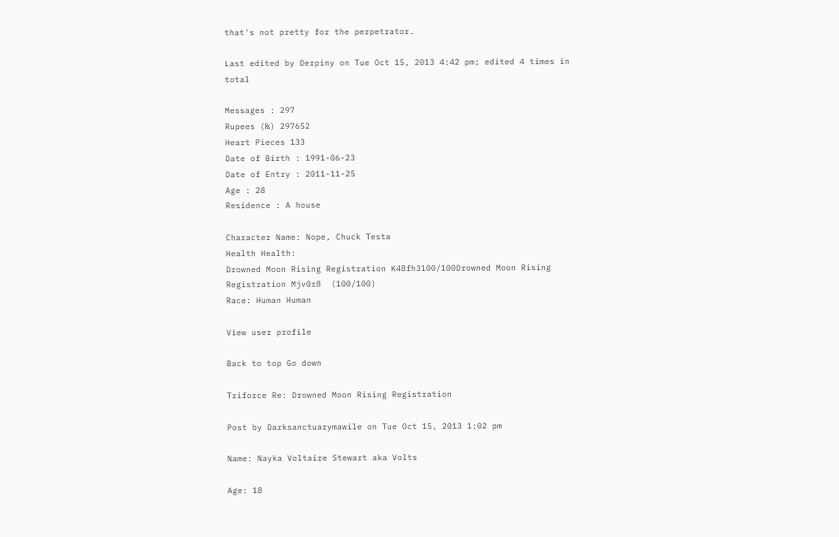that's not pretty for the perpetrator.

Last edited by Derpiny on Tue Oct 15, 2013 4:42 pm; edited 4 times in total

Messages : 297
Rupees (₨) 297652
Heart Pieces 133
Date of Birth : 1991-06-23
Date of Entry : 2011-11-25
Age : 28
Residence : A house

Character Name: Nope, Chuck Testa
Health Health:
Drowned Moon Rising Registration K48fh3100/100Drowned Moon Rising Registration Mjv0r8  (100/100)
Race: Human Human

View user profile

Back to top Go down

Triforce Re: Drowned Moon Rising Registration

Post by Darksanctuarymawile on Tue Oct 15, 2013 1:02 pm

Name: Nayka Voltaire Stewart aka Volts

Age: 18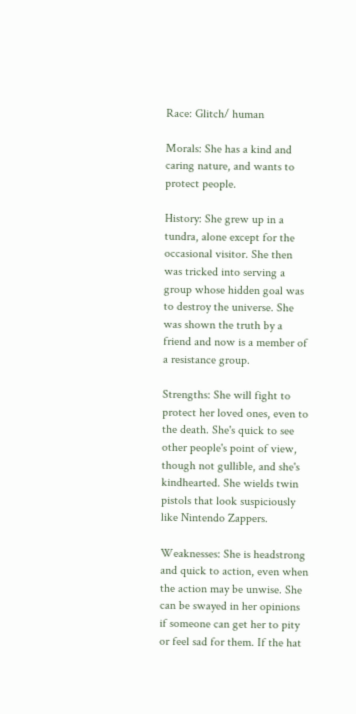Race: Glitch/ human

Morals: She has a kind and caring nature, and wants to protect people.

History: She grew up in a tundra, alone except for the occasional visitor. She then was tricked into serving a group whose hidden goal was to destroy the universe. She was shown the truth by a friend and now is a member of a resistance group.

Strengths: She will fight to protect her loved ones, even to the death. She's quick to see other people's point of view, though not gullible, and she's kindhearted. She wields twin pistols that look suspiciously like Nintendo Zappers.

Weaknesses: She is headstrong and quick to action, even when the action may be unwise. She can be swayed in her opinions if someone can get her to pity or feel sad for them. If the hat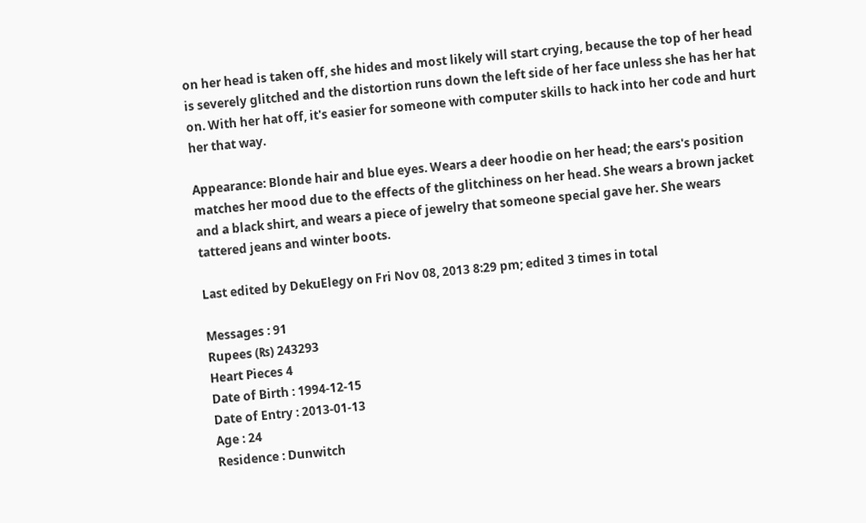on her head is taken off, she hides and most likely will start crying, because the top of her head is severely glitched and the distortion runs down the left side of her face unless she has her hat on. With her hat off, it's easier for someone with computer skills to hack into her code and hurt her that way.

Appearance: Blonde hair and blue eyes. Wears a deer hoodie on her head; the ears's position matches her mood due to the effects of the glitchiness on her head. She wears a brown jacket and a black shirt, and wears a piece of jewelry that someone special gave her. She wears tattered jeans and winter boots.

Last edited by DekuElegy on Fri Nov 08, 2013 8:29 pm; edited 3 times in total

Messages : 91
Rupees (₨) 243293
Heart Pieces 4
Date of Birth : 1994-12-15
Date of Entry : 2013-01-13
Age : 24
Residence : Dunwitch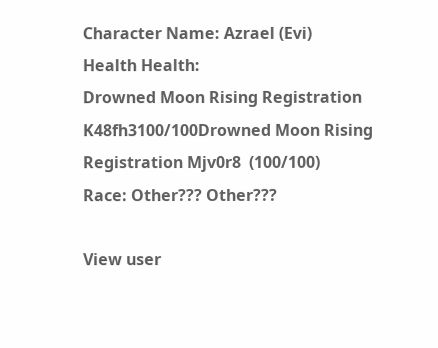Character Name: Azrael (Evi)
Health Health:
Drowned Moon Rising Registration K48fh3100/100Drowned Moon Rising Registration Mjv0r8  (100/100)
Race: Other??? Other???

View user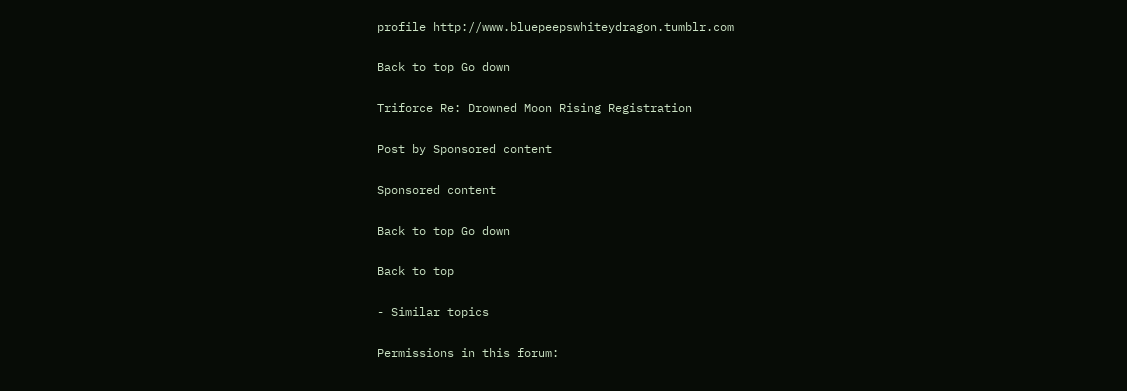profile http://www.bluepeepswhiteydragon.tumblr.com

Back to top Go down

Triforce Re: Drowned Moon Rising Registration

Post by Sponsored content

Sponsored content

Back to top Go down

Back to top

- Similar topics

Permissions in this forum: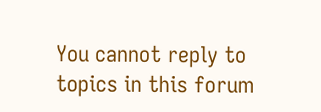You cannot reply to topics in this forum